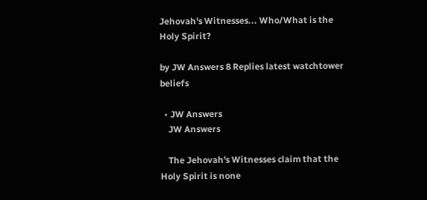Jehovah's Witnesses... Who/What is the Holy Spirit?

by JW Answers 8 Replies latest watchtower beliefs

  • JW Answers
    JW Answers

    The Jehovah's Witnesses claim that the Holy Spirit is none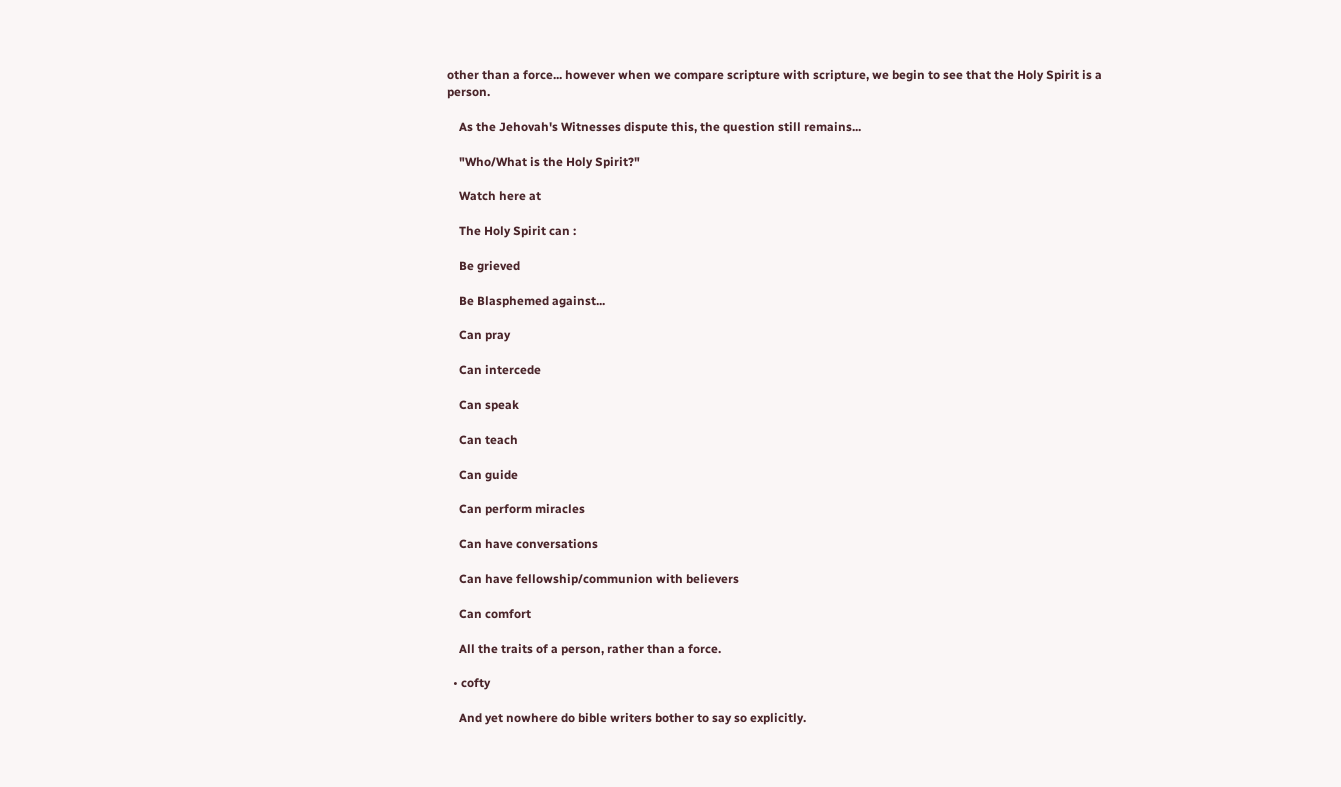other than a force... however when we compare scripture with scripture, we begin to see that the Holy Spirit is a person.

    As the Jehovah's Witnesses dispute this, the question still remains...

    "Who/What is the Holy Spirit?"

    Watch here at

    The Holy Spirit can :

    Be grieved

    Be Blasphemed against...

    Can pray

    Can intercede

    Can speak

    Can teach

    Can guide

    Can perform miracles

    Can have conversations

    Can have fellowship/communion with believers

    Can comfort

    All the traits of a person, rather than a force.

  • cofty

    And yet nowhere do bible writers bother to say so explicitly.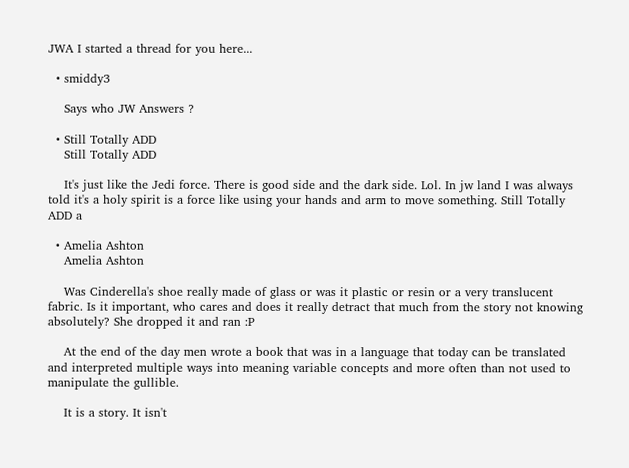JWA I started a thread for you here...

  • smiddy3

    Says who JW Answers ?

  • Still Totally ADD
    Still Totally ADD

    It's just like the Jedi force. There is good side and the dark side. Lol. In jw land I was always told it's a holy spirit is a force like using your hands and arm to move something. Still Totally ADD a

  • Amelia Ashton
    Amelia Ashton

    Was Cinderella's shoe really made of glass or was it plastic or resin or a very translucent fabric. Is it important, who cares and does it really detract that much from the story not knowing absolutely? She dropped it and ran :P

    At the end of the day men wrote a book that was in a language that today can be translated and interpreted multiple ways into meaning variable concepts and more often than not used to manipulate the gullible.

    It is a story. It isn't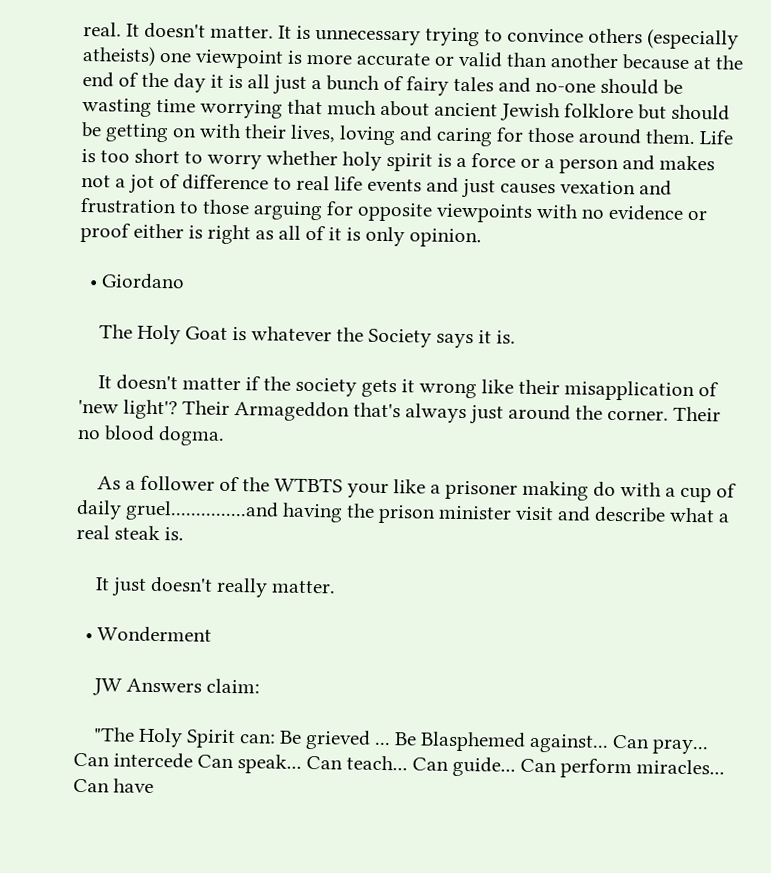real. It doesn't matter. It is unnecessary trying to convince others (especially atheists) one viewpoint is more accurate or valid than another because at the end of the day it is all just a bunch of fairy tales and no-one should be wasting time worrying that much about ancient Jewish folklore but should be getting on with their lives, loving and caring for those around them. Life is too short to worry whether holy spirit is a force or a person and makes not a jot of difference to real life events and just causes vexation and frustration to those arguing for opposite viewpoints with no evidence or proof either is right as all of it is only opinion.

  • Giordano

    The Holy Goat is whatever the Society says it is.

    It doesn't matter if the society gets it wrong like their misapplication of 'new light'? Their Armageddon that's always just around the corner. Their no blood dogma.

    As a follower of the WTBTS your like a prisoner making do with a cup of daily gruel...............and having the prison minister visit and describe what a real steak is.

    It just doesn't really matter.

  • Wonderment

    JW Answers claim:

    "The Holy Spirit can: Be grieved ... Be Blasphemed against... Can pray... Can intercede Can speak... Can teach... Can guide... Can perform miracles... Can have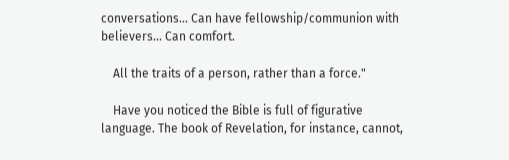conversations... Can have fellowship/communion with believers... Can comfort.

    All the traits of a person, rather than a force."

    Have you noticed the Bible is full of figurative language. The book of Revelation, for instance, cannot,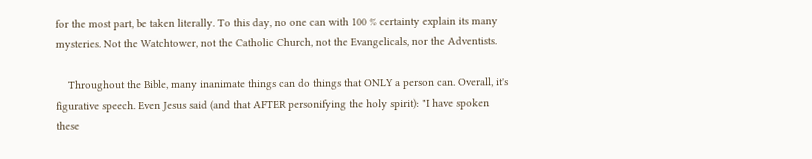for the most part, be taken literally. To this day, no one can with 100 % certainty explain its many mysteries. Not the Watchtower, not the Catholic Church, not the Evangelicals, nor the Adventists.

    Throughout the Bible, many inanimate things can do things that ONLY a person can. Overall, it's figurative speech. Even Jesus said (and that AFTER personifying the holy spirit): "I have spoken these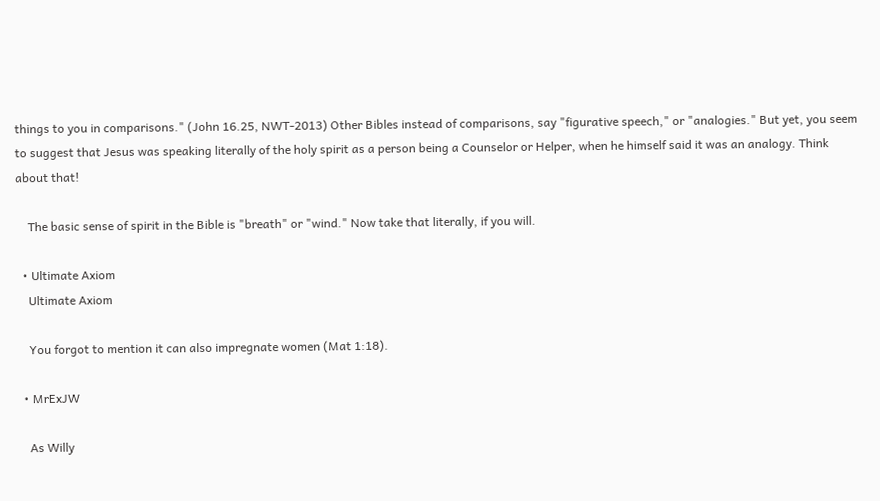things to you in comparisons." (John 16.25, NWT-2013) Other Bibles instead of comparisons, say "figurative speech," or "analogies." But yet, you seem to suggest that Jesus was speaking literally of the holy spirit as a person being a Counselor or Helper, when he himself said it was an analogy. Think about that!

    The basic sense of spirit in the Bible is "breath" or "wind." Now take that literally, if you will.

  • Ultimate Axiom
    Ultimate Axiom

    You forgot to mention it can also impregnate women (Mat 1:18).

  • MrExJW

    As Willy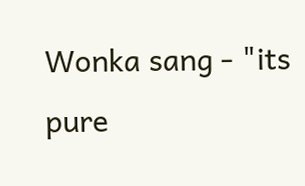Wonka sang - "its pure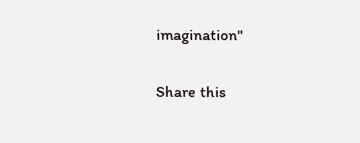imagination"

Share this